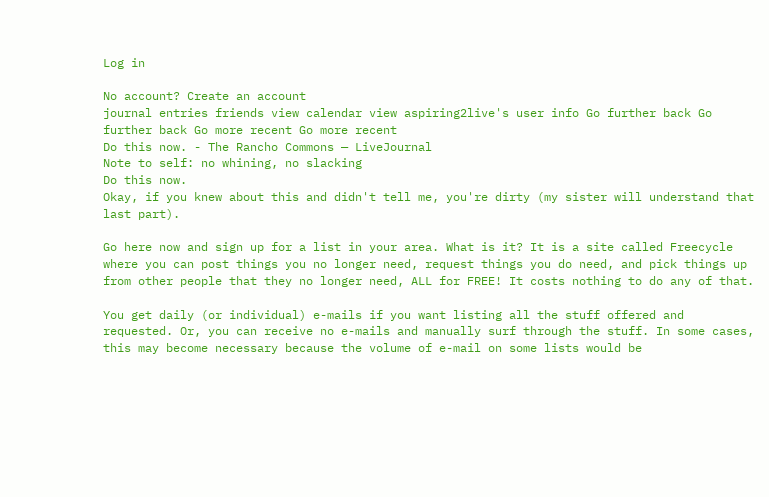Log in

No account? Create an account
journal entries friends view calendar view aspiring2live's user info Go further back Go further back Go more recent Go more recent
Do this now. - The Rancho Commons — LiveJournal
Note to self: no whining, no slacking
Do this now.
Okay, if you knew about this and didn't tell me, you're dirty (my sister will understand that last part).

Go here now and sign up for a list in your area. What is it? It is a site called Freecycle where you can post things you no longer need, request things you do need, and pick things up from other people that they no longer need, ALL for FREE! It costs nothing to do any of that.

You get daily (or individual) e-mails if you want listing all the stuff offered and requested. Or, you can receive no e-mails and manually surf through the stuff. In some cases, this may become necessary because the volume of e-mail on some lists would be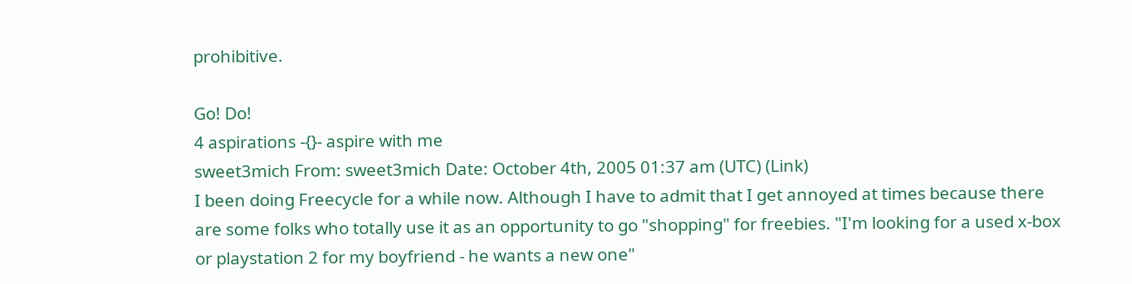prohibitive.

Go! Do!
4 aspirations -{}- aspire with me
sweet3mich From: sweet3mich Date: October 4th, 2005 01:37 am (UTC) (Link)
I been doing Freecycle for a while now. Although I have to admit that I get annoyed at times because there are some folks who totally use it as an opportunity to go "shopping" for freebies. "I'm looking for a used x-box or playstation 2 for my boyfriend - he wants a new one"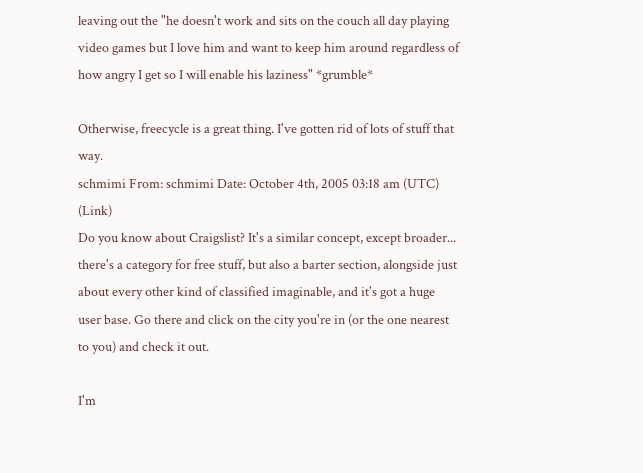leaving out the "he doesn't work and sits on the couch all day playing video games but I love him and want to keep him around regardless of how angry I get so I will enable his laziness" *grumble*

Otherwise, freecycle is a great thing. I've gotten rid of lots of stuff that way.
schmimi From: schmimi Date: October 4th, 2005 03:18 am (UTC) (Link)
Do you know about Craigslist? It's a similar concept, except broader... there's a category for free stuff, but also a barter section, alongside just about every other kind of classified imaginable, and it's got a huge user base. Go there and click on the city you're in (or the one nearest to you) and check it out.

I'm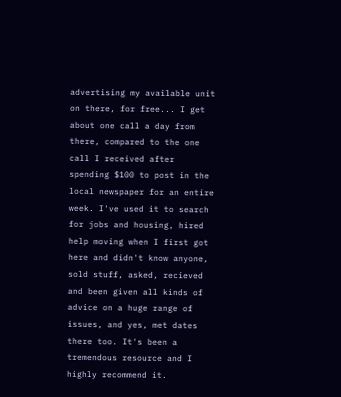advertising my available unit on there, for free... I get about one call a day from there, compared to the one call I received after spending $100 to post in the local newspaper for an entire week. I've used it to search for jobs and housing, hired help moving when I first got here and didn't know anyone, sold stuff, asked, recieved and been given all kinds of advice on a huge range of issues, and yes, met dates there too. It's been a tremendous resource and I highly recommend it.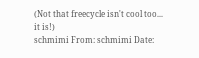(Not that freecycle isn't cool too... it is!)
schmimi From: schmimi Date: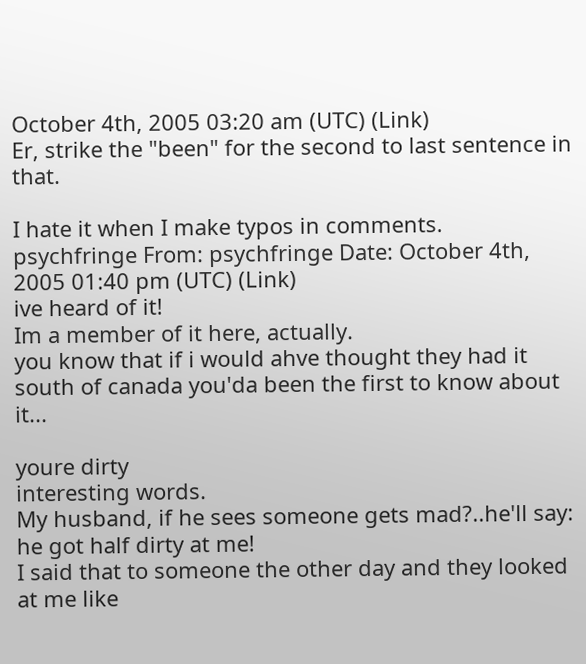October 4th, 2005 03:20 am (UTC) (Link)
Er, strike the "been" for the second to last sentence in that.

I hate it when I make typos in comments.
psychfringe From: psychfringe Date: October 4th, 2005 01:40 pm (UTC) (Link)
ive heard of it!
Im a member of it here, actually.
you know that if i would ahve thought they had it south of canada you'da been the first to know about it...

youre dirty
interesting words.
My husband, if he sees someone gets mad?..he'll say: he got half dirty at me!
I said that to someone the other day and they looked at me like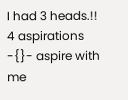I had 3 heads.!!
4 aspirations -{}- aspire with me